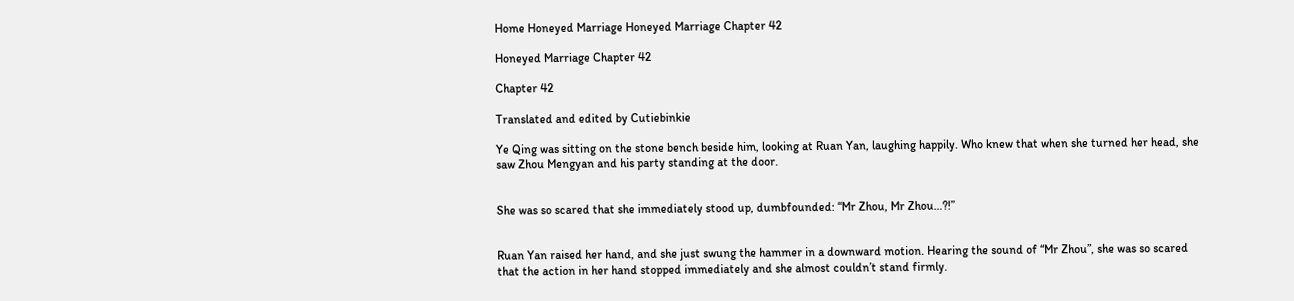Home Honeyed Marriage Honeyed Marriage Chapter 42

Honeyed Marriage Chapter 42

Chapter 42

Translated and edited by Cutiebinkie

Ye Qing was sitting on the stone bench beside him, looking at Ruan Yan, laughing happily. Who knew that when she turned her head, she saw Zhou Mengyan and his party standing at the door.


She was so scared that she immediately stood up, dumbfounded: “Mr Zhou, Mr Zhou…?!”


Ruan Yan raised her hand, and she just swung the hammer in a downward motion. Hearing the sound of “Mr Zhou”, she was so scared that the action in her hand stopped immediately and she almost couldn’t stand firmly.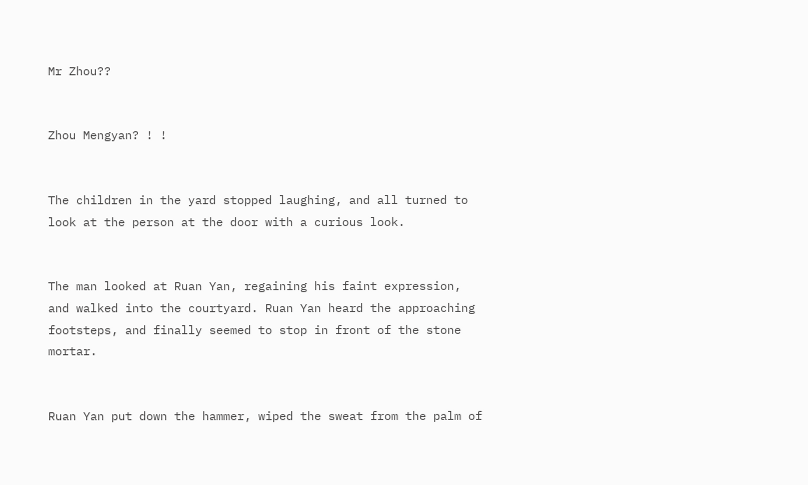Mr Zhou??


Zhou Mengyan? ! !


The children in the yard stopped laughing, and all turned to look at the person at the door with a curious look.


The man looked at Ruan Yan, regaining his faint expression, and walked into the courtyard. Ruan Yan heard the approaching footsteps, and finally seemed to stop in front of the stone mortar.


Ruan Yan put down the hammer, wiped the sweat from the palm of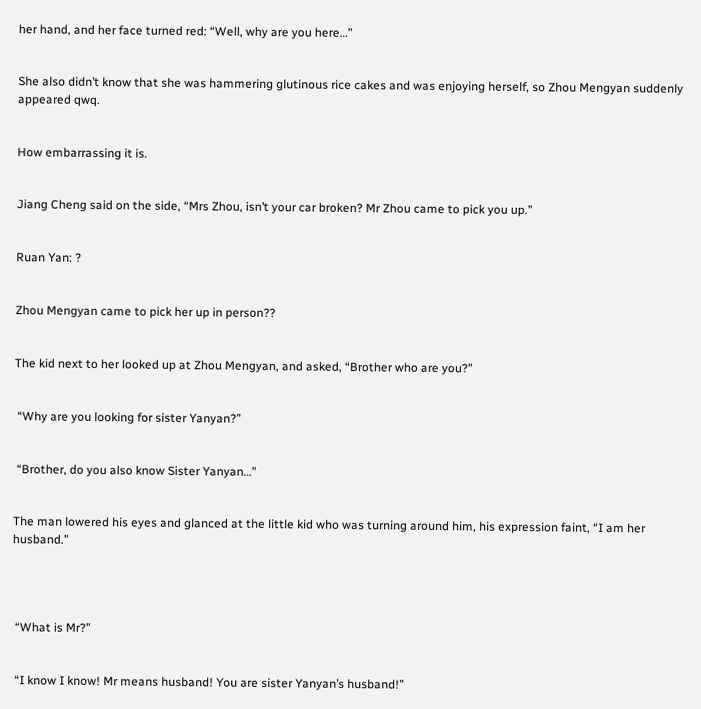her hand, and her face turned red: “Well, why are you here…”


She also didn’t know that she was hammering glutinous rice cakes and was enjoying herself, so Zhou Mengyan suddenly appeared qwq.


How embarrassing it is.


Jiang Cheng said on the side, “Mrs Zhou, isn’t your car broken? Mr Zhou came to pick you up.”


Ruan Yan: ?


Zhou Mengyan came to pick her up in person??


The kid next to her looked up at Zhou Mengyan, and asked, “Brother who are you?”


 “Why are you looking for sister Yanyan?”


 “Brother, do you also know Sister Yanyan…”


The man lowered his eyes and glanced at the little kid who was turning around him, his expression faint, “I am her husband.”




 “What is Mr?”


 “I know I know! Mr means husband! You are sister Yanyan’s husband!”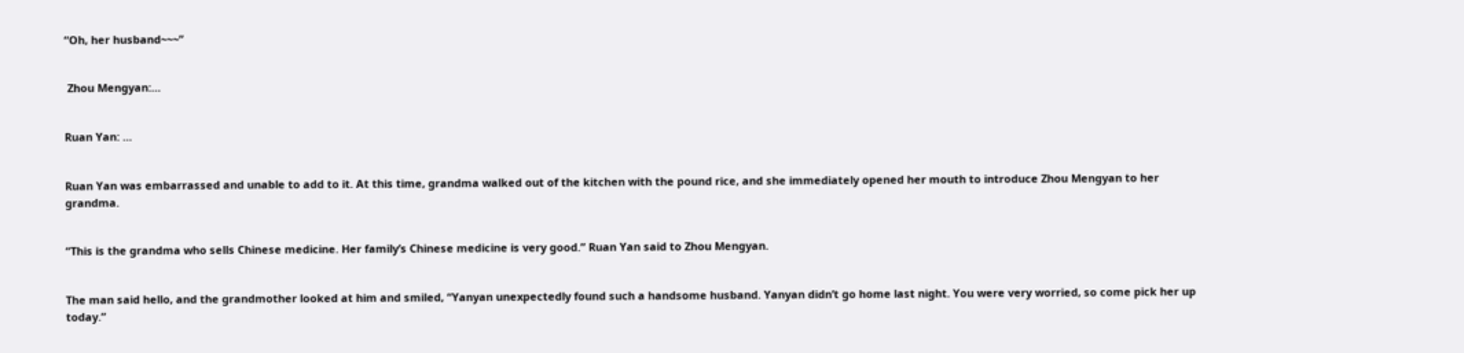“Oh, her husband~~~”


 Zhou Mengyan:…


Ruan Yan: …


Ruan Yan was embarrassed and unable to add to it. At this time, grandma walked out of the kitchen with the pound rice, and she immediately opened her mouth to introduce Zhou Mengyan to her grandma.


“This is the grandma who sells Chinese medicine. Her family’s Chinese medicine is very good.” Ruan Yan said to Zhou Mengyan.


The man said hello, and the grandmother looked at him and smiled, “Yanyan unexpectedly found such a handsome husband. Yanyan didn’t go home last night. You were very worried, so come pick her up today.”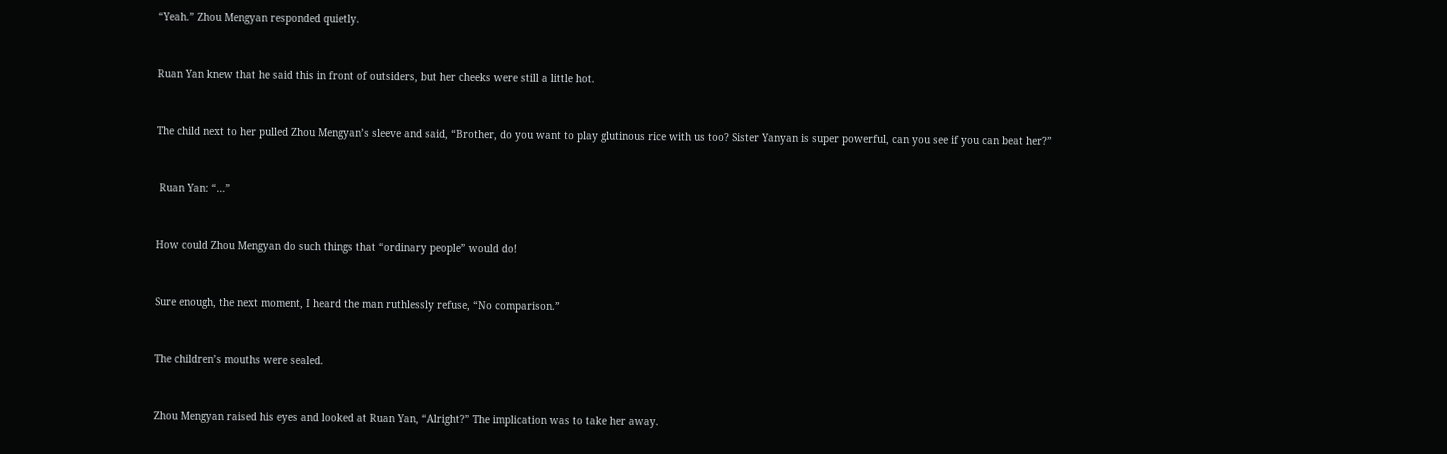“Yeah.” Zhou Mengyan responded quietly.


Ruan Yan knew that he said this in front of outsiders, but her cheeks were still a little hot.


The child next to her pulled Zhou Mengyan’s sleeve and said, “Brother, do you want to play glutinous rice with us too? Sister Yanyan is super powerful, can you see if you can beat her?”


 Ruan Yan: “…”


How could Zhou Mengyan do such things that “ordinary people” would do!


Sure enough, the next moment, I heard the man ruthlessly refuse, “No comparison.”


The children’s mouths were sealed.


Zhou Mengyan raised his eyes and looked at Ruan Yan, “Alright?” The implication was to take her away.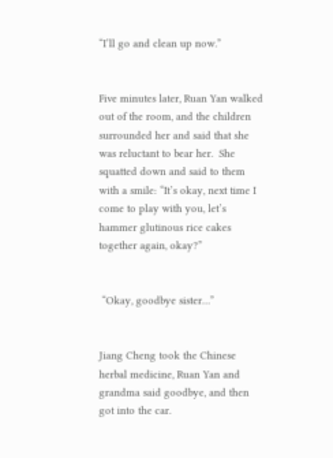“I’ll go and clean up now.”


Five minutes later, Ruan Yan walked out of the room, and the children surrounded her and said that she was reluctant to bear her.  She squatted down and said to them with a smile: “It’s okay, next time I come to play with you, let’s hammer glutinous rice cakes together again, okay?”


 “Okay, goodbye sister…”


Jiang Cheng took the Chinese herbal medicine, Ruan Yan and grandma said goodbye, and then got into the car.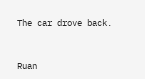The car drove back.


Ruan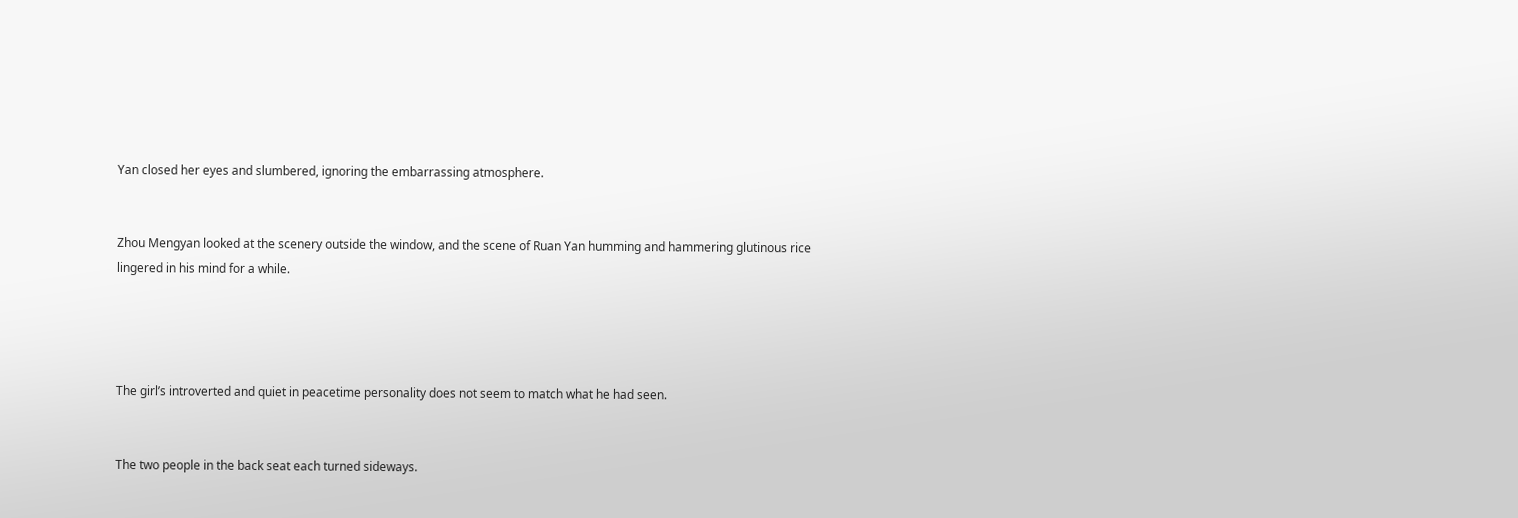Yan closed her eyes and slumbered, ignoring the embarrassing atmosphere.


Zhou Mengyan looked at the scenery outside the window, and the scene of Ruan Yan humming and hammering glutinous rice lingered in his mind for a while.




The girl’s introverted and quiet in peacetime personality does not seem to match what he had seen.


The two people in the back seat each turned sideways.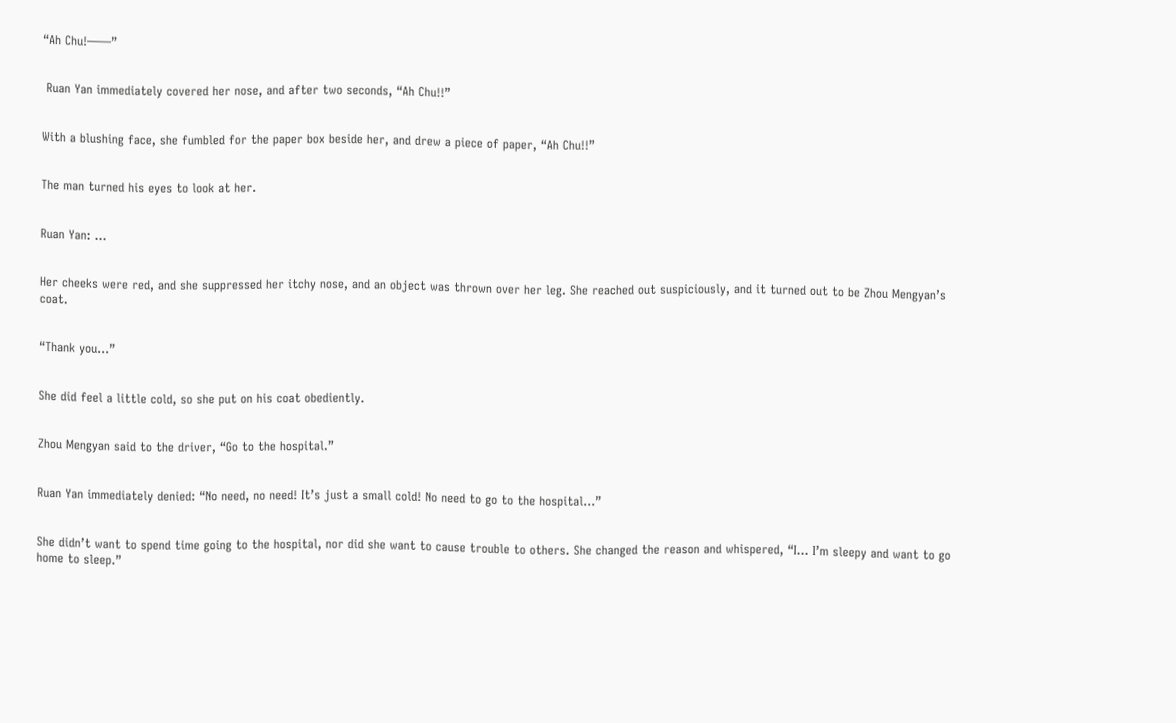“Ah Chu!——”


 Ruan Yan immediately covered her nose, and after two seconds, “Ah Chu!!”


With a blushing face, she fumbled for the paper box beside her, and drew a piece of paper, “Ah Chu!!”


The man turned his eyes to look at her.


Ruan Yan: …


Her cheeks were red, and she suppressed her itchy nose, and an object was thrown over her leg. She reached out suspiciously, and it turned out to be Zhou Mengyan’s coat.


“Thank you…”


She did feel a little cold, so she put on his coat obediently.


Zhou Mengyan said to the driver, “Go to the hospital.”


Ruan Yan immediately denied: “No need, no need! It’s just a small cold! No need to go to the hospital…”


She didn’t want to spend time going to the hospital, nor did she want to cause trouble to others. She changed the reason and whispered, “I… I’m sleepy and want to go home to sleep.”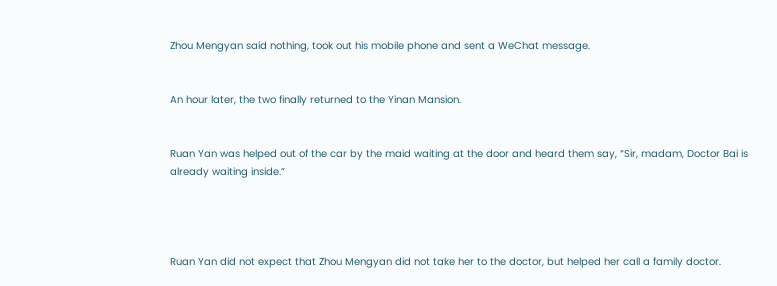Zhou Mengyan said nothing, took out his mobile phone and sent a WeChat message.


An hour later, the two finally returned to the Yinan Mansion.


Ruan Yan was helped out of the car by the maid waiting at the door and heard them say, “Sir, madam, Doctor Bai is already waiting inside.”




Ruan Yan did not expect that Zhou Mengyan did not take her to the doctor, but helped her call a family doctor.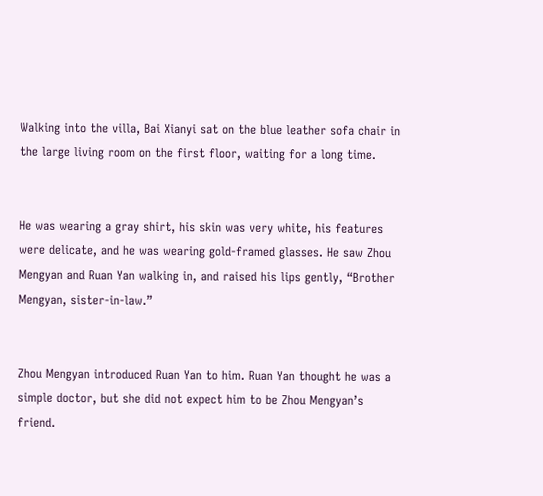Walking into the villa, Bai Xianyi sat on the blue leather sofa chair in the large living room on the first floor, waiting for a long time.


He was wearing a gray shirt, his skin was very white, his features were delicate, and he was wearing gold-framed glasses. He saw Zhou Mengyan and Ruan Yan walking in, and raised his lips gently, “Brother Mengyan, sister-in-law.”


Zhou Mengyan introduced Ruan Yan to him. Ruan Yan thought he was a simple doctor, but she did not expect him to be Zhou Mengyan’s friend.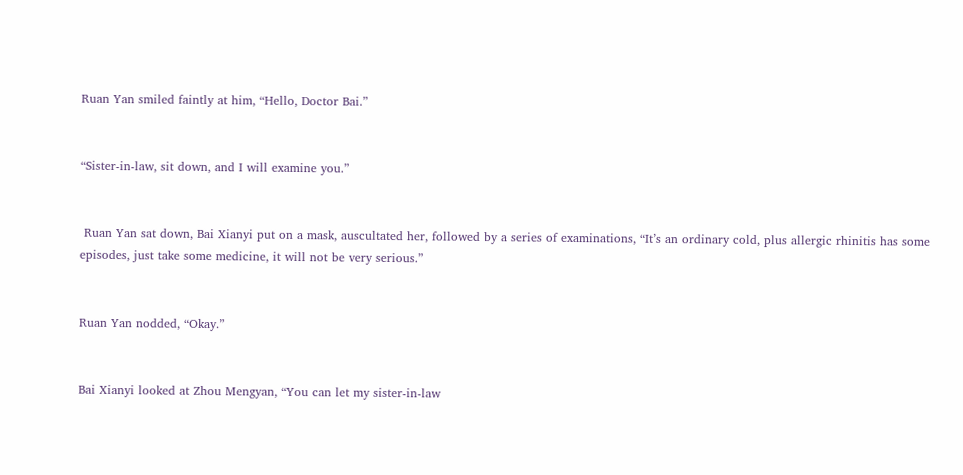Ruan Yan smiled faintly at him, “Hello, Doctor Bai.”


“Sister-in-law, sit down, and I will examine you.”


 Ruan Yan sat down, Bai Xianyi put on a mask, auscultated her, followed by a series of examinations, “It’s an ordinary cold, plus allergic rhinitis has some episodes, just take some medicine, it will not be very serious.”


Ruan Yan nodded, “Okay.”


Bai Xianyi looked at Zhou Mengyan, “You can let my sister-in-law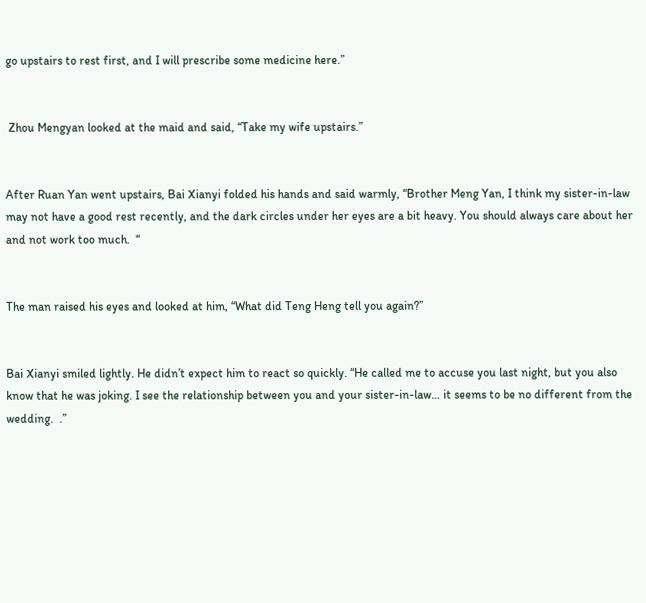go upstairs to rest first, and I will prescribe some medicine here.”


 Zhou Mengyan looked at the maid and said, “Take my wife upstairs.”


After Ruan Yan went upstairs, Bai Xianyi folded his hands and said warmly, “Brother Meng Yan, I think my sister-in-law may not have a good rest recently, and the dark circles under her eyes are a bit heavy. You should always care about her and not work too much.  “


The man raised his eyes and looked at him, “What did Teng Heng tell you again?”


Bai Xianyi smiled lightly. He didn’t expect him to react so quickly. “He called me to accuse you last night, but you also know that he was joking. I see the relationship between you and your sister-in-law… it seems to be no different from the wedding.  .”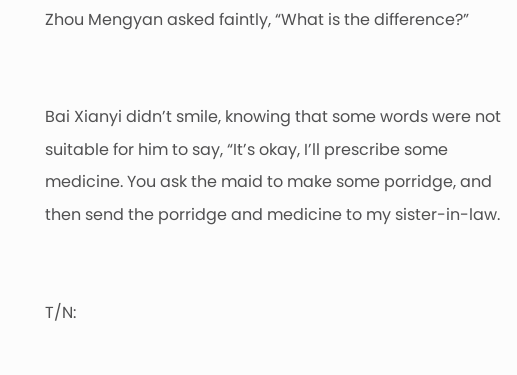Zhou Mengyan asked faintly, “What is the difference?”


Bai Xianyi didn’t smile, knowing that some words were not suitable for him to say, “It’s okay, I’ll prescribe some medicine. You ask the maid to make some porridge, and then send the porridge and medicine to my sister-in-law.


T/N: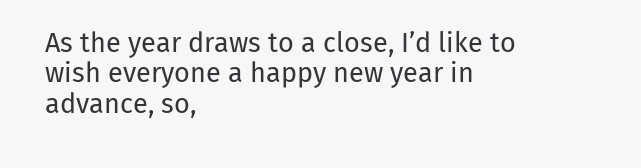As the year draws to a close, I’d like to wish everyone a happy new year in advance, so,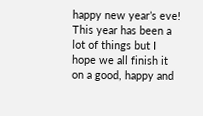happy new year’s eve! This year has been a lot of things but I hope we all finish it on a good, happy and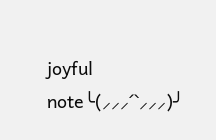joyful note╰(⸝⸝⸝´`⸝⸝⸝)╯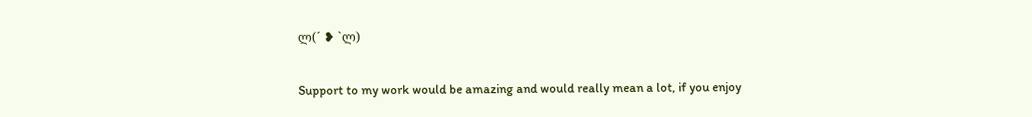ლ(´ ❥ `ლ)

Support to my work would be amazing and would really mean a lot, if you enjoy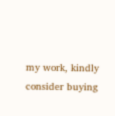my work, kindly consider buying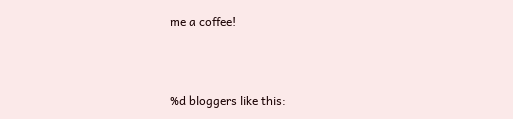me a coffee!



%d bloggers like this: